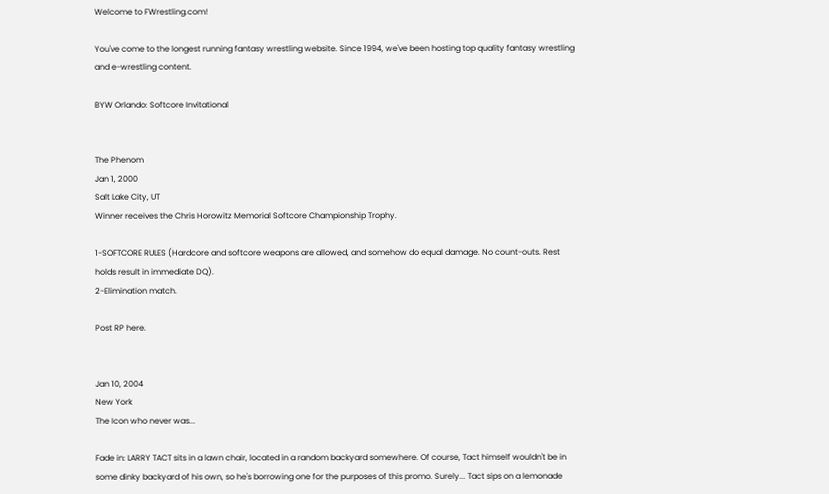Welcome to FWrestling.com!

You've come to the longest running fantasy wrestling website. Since 1994, we've been hosting top quality fantasy wrestling and e-wrestling content.

BYW Orlando: Softcore Invitational


The Phenom
Jan 1, 2000
Salt Lake City, UT
Winner receives the Chris Horowitz Memorial Softcore Championship Trophy.

1-SOFTCORE RULES (Hardcore and softcore weapons are allowed, and somehow do equal damage. No count-outs. Rest holds result in immediate DQ).
2-Elimination match.

Post RP here.


Jan 10, 2004
New York
The Icon who never was...

Fade in: LARRY TACT sits in a lawn chair, located in a random backyard somewhere. Of course, Tact himself wouldn't be in some dinky backyard of his own, so he's borrowing one for the purposes of this promo. Surely... Tact sips on a lemonade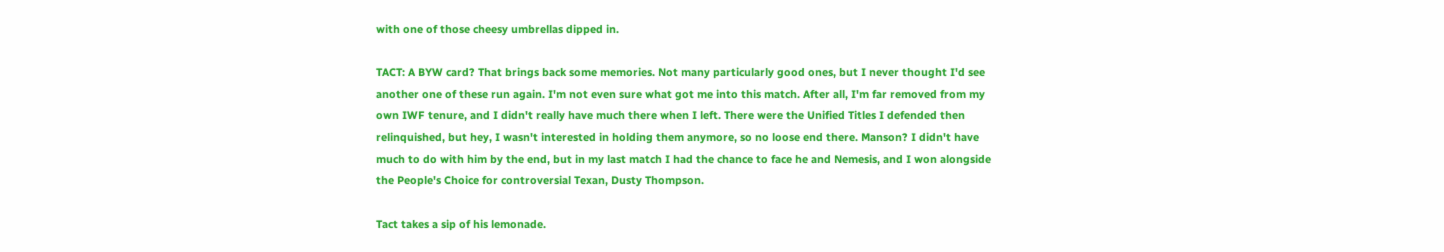with one of those cheesy umbrellas dipped in.

TACT: A BYW card? That brings back some memories. Not many particularly good ones, but I never thought I'd see another one of these run again. I'm not even sure what got me into this match. After all, I'm far removed from my own IWF tenure, and I didn't really have much there when I left. There were the Unified Titles I defended then relinquished, but hey, I wasn't interested in holding them anymore, so no loose end there. Manson? I didn't have much to do with him by the end, but in my last match I had the chance to face he and Nemesis, and I won alongside the People's Choice for controversial Texan, Dusty Thompson.

Tact takes a sip of his lemonade.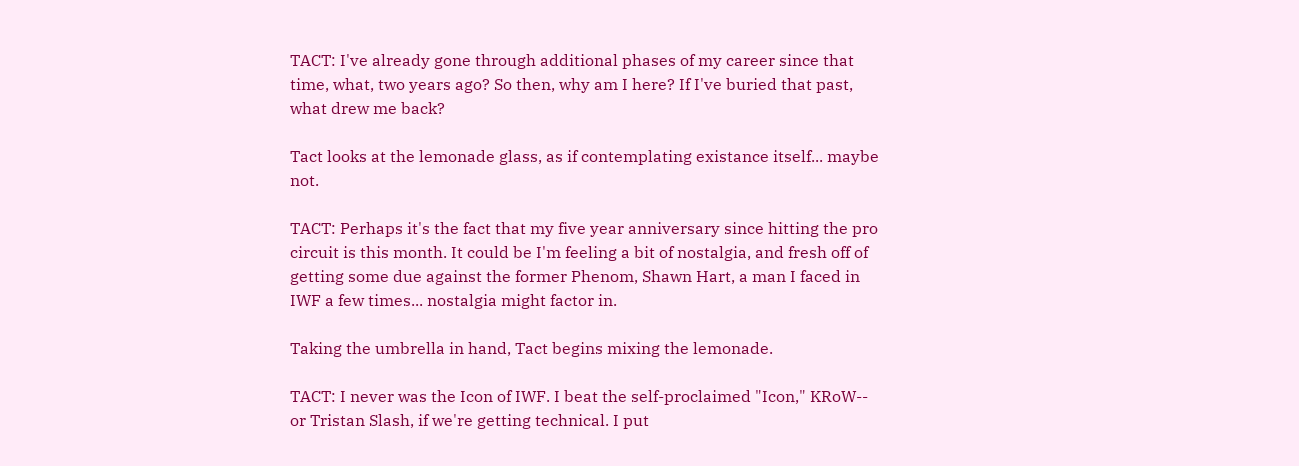TACT: I've already gone through additional phases of my career since that time, what, two years ago? So then, why am I here? If I've buried that past, what drew me back?

Tact looks at the lemonade glass, as if contemplating existance itself... maybe not.

TACT: Perhaps it's the fact that my five year anniversary since hitting the pro circuit is this month. It could be I'm feeling a bit of nostalgia, and fresh off of getting some due against the former Phenom, Shawn Hart, a man I faced in IWF a few times... nostalgia might factor in.

Taking the umbrella in hand, Tact begins mixing the lemonade.

TACT: I never was the Icon of IWF. I beat the self-proclaimed "Icon," KRoW-- or Tristan Slash, if we're getting technical. I put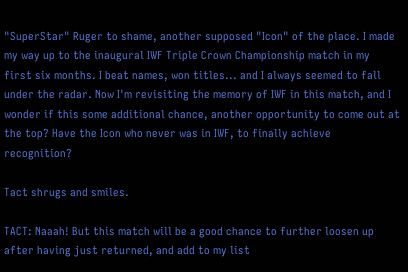"SuperStar" Ruger to shame, another supposed "Icon" of the place. I made my way up to the inaugural IWF Triple Crown Championship match in my first six months. I beat names, won titles... and I always seemed to fall under the radar. Now I'm revisiting the memory of IWF in this match, and I wonder if this some additional chance, another opportunity to come out at the top? Have the Icon who never was in IWF, to finally achieve recognition?

Tact shrugs and smiles.

TACT: Naaah! But this match will be a good chance to further loosen up after having just returned, and add to my list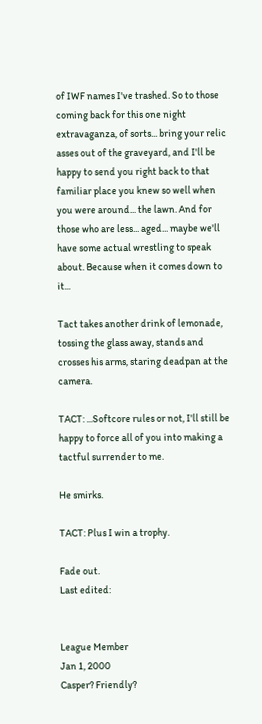of IWF names I've trashed. So to those coming back for this one night extravaganza, of sorts... bring your relic asses out of the graveyard, and I'll be happy to send you right back to that familiar place you knew so well when you were around... the lawn. And for those who are less... aged... maybe we'll have some actual wrestling to speak about. Because when it comes down to it...

Tact takes another drink of lemonade, tossing the glass away, stands and crosses his arms, staring deadpan at the camera.

TACT: ...Softcore rules or not, I'll still be happy to force all of you into making a tactful surrender to me.

He smirks.

TACT: Plus I win a trophy.

Fade out.
Last edited:


League Member
Jan 1, 2000
Casper? Friendly?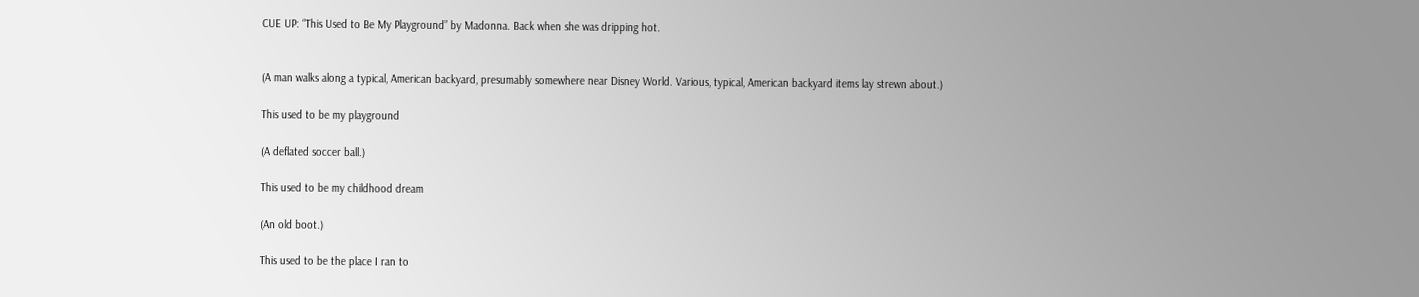CUE UP: “This Used to Be My Playground” by Madonna. Back when she was dripping hot.


(A man walks along a typical, American backyard, presumably somewhere near Disney World. Various, typical, American backyard items lay strewn about.)

This used to be my playground

(A deflated soccer ball.)

This used to be my childhood dream

(An old boot.)

This used to be the place I ran to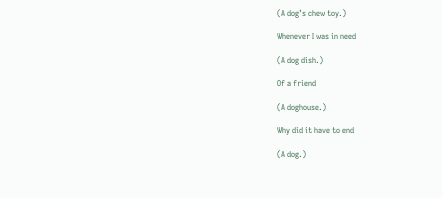(A dog’s chew toy.)

Whenever I was in need

(A dog dish.)

Of a friend

(A doghouse.)

Why did it have to end

(A dog.)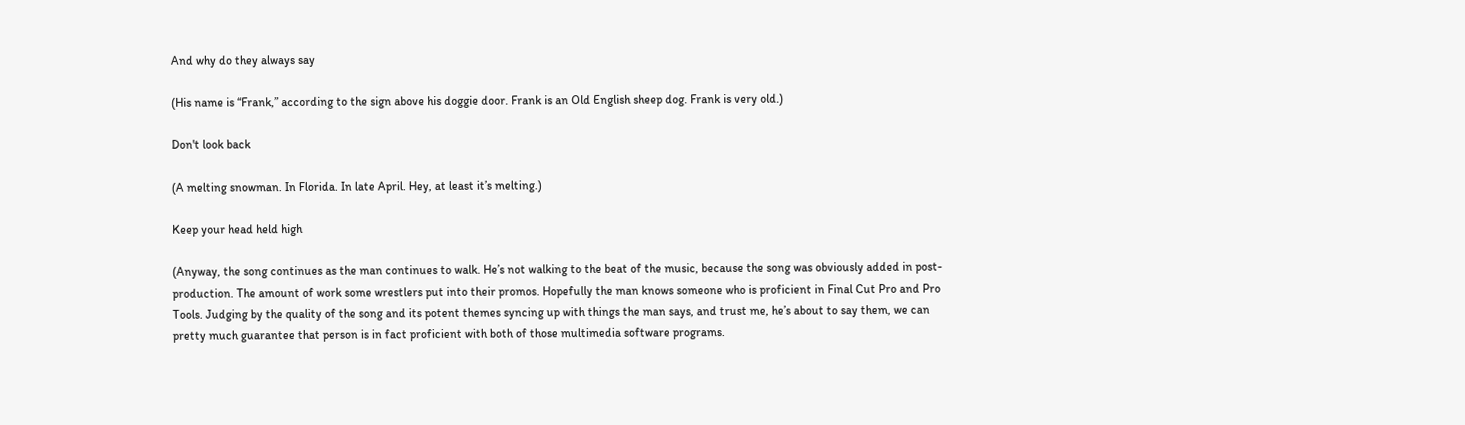And why do they always say

(His name is “Frank,” according to the sign above his doggie door. Frank is an Old English sheep dog. Frank is very old.)

Don't look back

(A melting snowman. In Florida. In late April. Hey, at least it’s melting.)

Keep your head held high

(Anyway, the song continues as the man continues to walk. He’s not walking to the beat of the music, because the song was obviously added in post-production. The amount of work some wrestlers put into their promos. Hopefully the man knows someone who is proficient in Final Cut Pro and Pro Tools. Judging by the quality of the song and its potent themes syncing up with things the man says, and trust me, he’s about to say them, we can pretty much guarantee that person is in fact proficient with both of those multimedia software programs.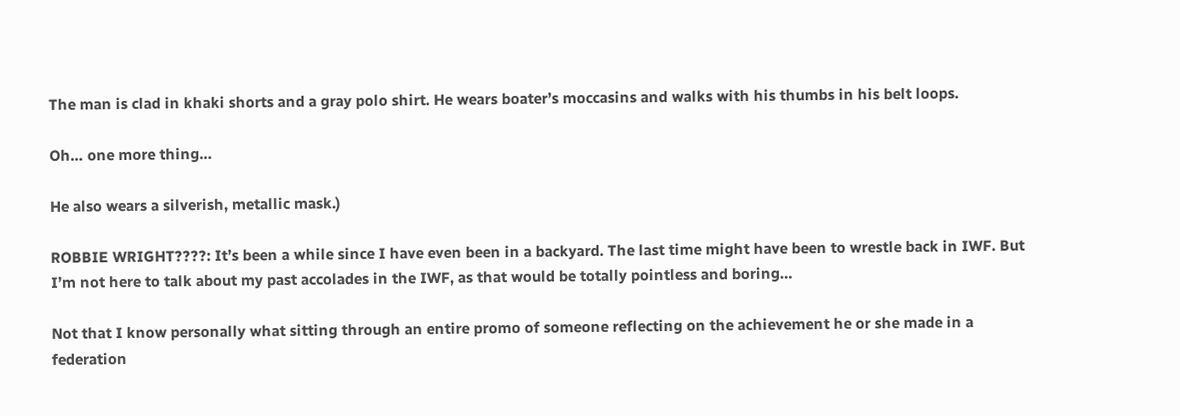The man is clad in khaki shorts and a gray polo shirt. He wears boater’s moccasins and walks with his thumbs in his belt loops.

Oh… one more thing…

He also wears a silverish, metallic mask.)

ROBBIE WRIGHT????: It’s been a while since I have even been in a backyard. The last time might have been to wrestle back in IWF. But I’m not here to talk about my past accolades in the IWF, as that would be totally pointless and boring…

Not that I know personally what sitting through an entire promo of someone reflecting on the achievement he or she made in a federation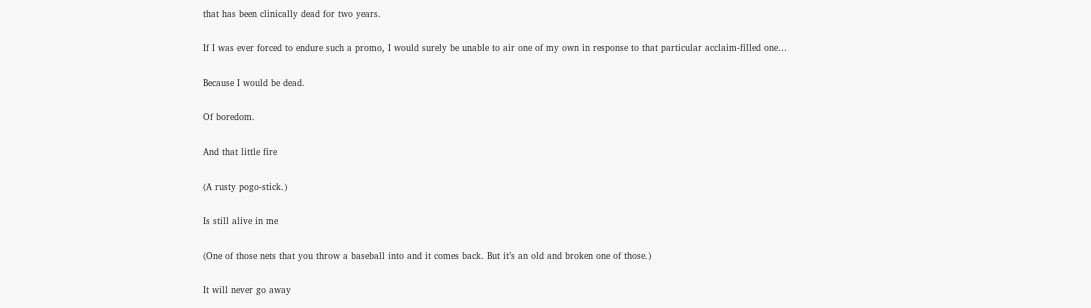that has been clinically dead for two years.

If I was ever forced to endure such a promo, I would surely be unable to air one of my own in response to that particular acclaim-filled one…

Because I would be dead.

Of boredom.

And that little fire

(A rusty pogo-stick.)

Is still alive in me

(One of those nets that you throw a baseball into and it comes back. But it’s an old and broken one of those.)

It will never go away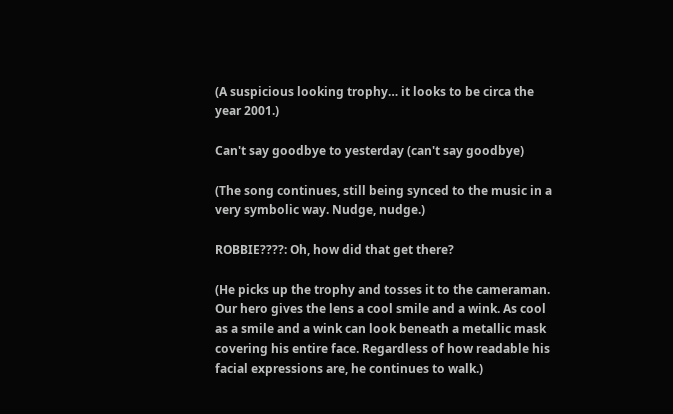(A suspicious looking trophy… it looks to be circa the year 2001.)

Can't say goodbye to yesterday (can't say goodbye)

(The song continues, still being synced to the music in a very symbolic way. Nudge, nudge.)

ROBBIE????: Oh, how did that get there?

(He picks up the trophy and tosses it to the cameraman. Our hero gives the lens a cool smile and a wink. As cool as a smile and a wink can look beneath a metallic mask covering his entire face. Regardless of how readable his facial expressions are, he continues to walk.)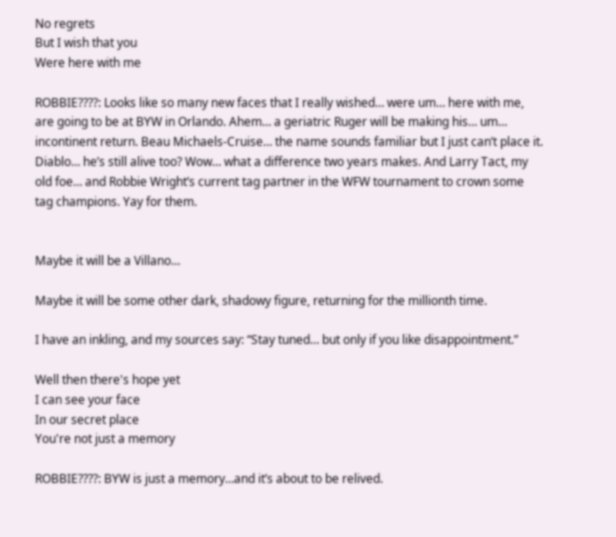No regrets
But I wish that you
Were here with me

ROBBIE????: Looks like so many new faces that I really wished… were um… here with me, are going to be at BYW in Orlando. Ahem… a geriatric Ruger will be making his… um… incontinent return. Beau Michaels-Cruise… the name sounds familiar but I just can’t place it. Diablo… he’s still alive too? Wow… what a difference two years makes. And Larry Tact, my old foe… and Robbie Wright’s current tag partner in the WFW tournament to crown some tag champions. Yay for them.


Maybe it will be a Villano…

Maybe it will be some other dark, shadowy figure, returning for the millionth time.

I have an inkling, and my sources say: “Stay tuned… but only if you like disappointment.”

Well then there's hope yet
I can see your face
In our secret place
You're not just a memory

ROBBIE????: BYW is just a memory…and it’s about to be relived.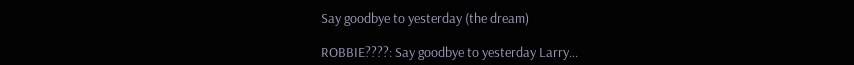Say goodbye to yesterday (the dream)

ROBBIE????: Say goodbye to yesterday Larry…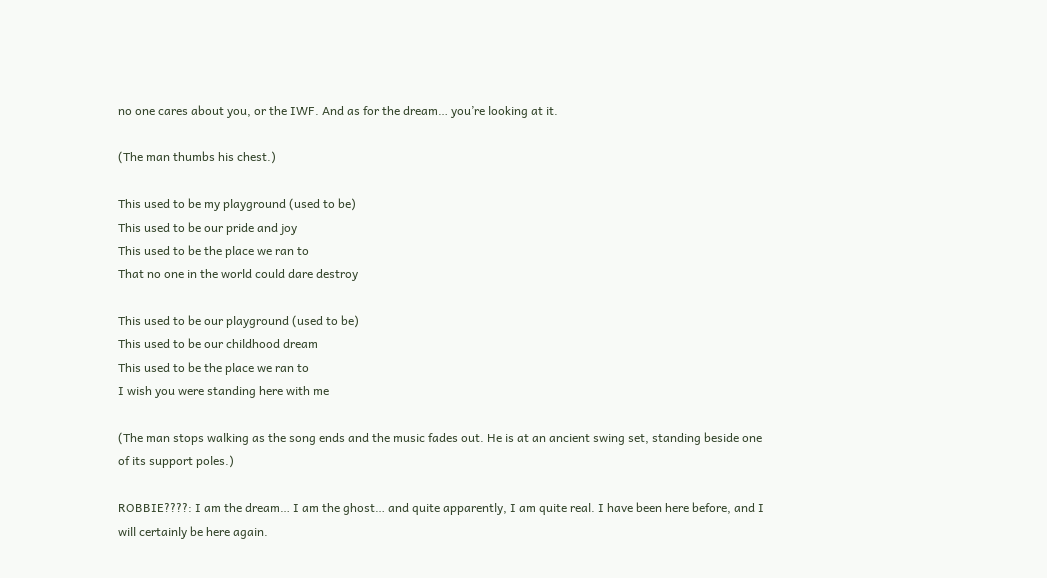no one cares about you, or the IWF. And as for the dream… you’re looking at it.

(The man thumbs his chest.)

This used to be my playground (used to be)
This used to be our pride and joy
This used to be the place we ran to
That no one in the world could dare destroy

This used to be our playground (used to be)
This used to be our childhood dream
This used to be the place we ran to
I wish you were standing here with me

(The man stops walking as the song ends and the music fades out. He is at an ancient swing set, standing beside one of its support poles.)

ROBBIE????: I am the dream… I am the ghost… and quite apparently, I am quite real. I have been here before, and I will certainly be here again.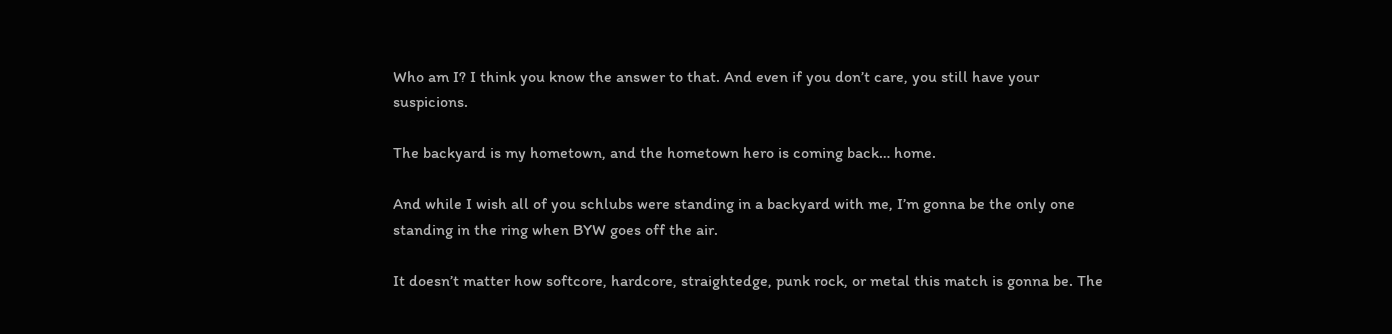Who am I? I think you know the answer to that. And even if you don’t care, you still have your suspicions.

The backyard is my hometown, and the hometown hero is coming back… home.

And while I wish all of you schlubs were standing in a backyard with me, I’m gonna be the only one standing in the ring when BYW goes off the air.

It doesn’t matter how softcore, hardcore, straightedge, punk rock, or metal this match is gonna be. The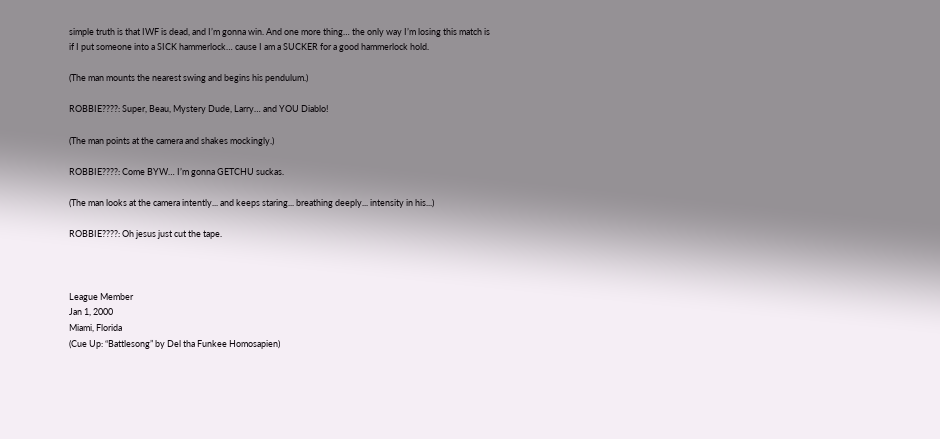simple truth is that IWF is dead, and I’m gonna win. And one more thing… the only way I’m losing this match is if I put someone into a SICK hammerlock… cause I am a SUCKER for a good hammerlock hold.

(The man mounts the nearest swing and begins his pendulum.)

ROBBIE????: Super, Beau, Mystery Dude, Larry… and YOU Diablo!

(The man points at the camera and shakes mockingly.)

ROBBIE????: Come BYW… I’m gonna GETCHU suckas.

(The man looks at the camera intently... and keeps staring... breathing deeply... intensity in his...)

ROBBIE????: Oh jesus just cut the tape.



League Member
Jan 1, 2000
Miami, Florida
(Cue Up: “Battlesong” by Del tha Funkee Homosapien)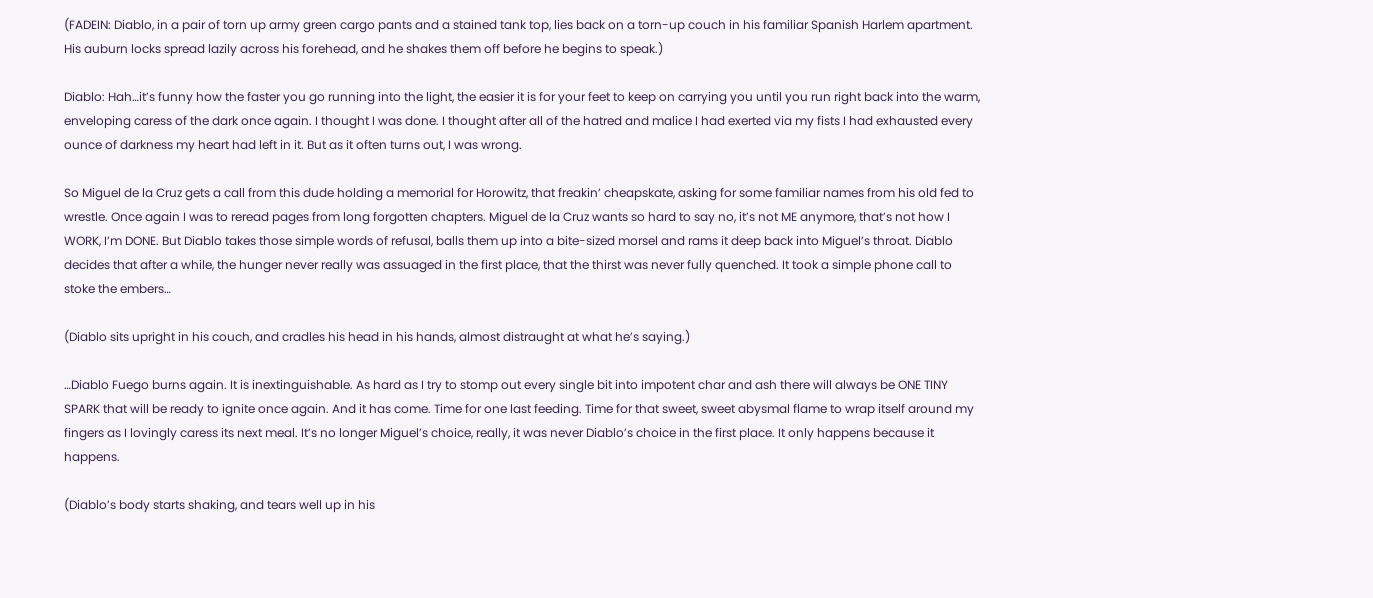(FADEIN: Diablo, in a pair of torn up army green cargo pants and a stained tank top, lies back on a torn-up couch in his familiar Spanish Harlem apartment. His auburn locks spread lazily across his forehead, and he shakes them off before he begins to speak.)

Diablo: Hah…it’s funny how the faster you go running into the light, the easier it is for your feet to keep on carrying you until you run right back into the warm, enveloping caress of the dark once again. I thought I was done. I thought after all of the hatred and malice I had exerted via my fists I had exhausted every ounce of darkness my heart had left in it. But as it often turns out, I was wrong.

So Miguel de la Cruz gets a call from this dude holding a memorial for Horowitz, that freakin’ cheapskate, asking for some familiar names from his old fed to wrestle. Once again I was to reread pages from long forgotten chapters. Miguel de la Cruz wants so hard to say no, it’s not ME anymore, that’s not how I WORK, I’m DONE. But Diablo takes those simple words of refusal, balls them up into a bite-sized morsel and rams it deep back into Miguel’s throat. Diablo decides that after a while, the hunger never really was assuaged in the first place, that the thirst was never fully quenched. It took a simple phone call to stoke the embers…

(Diablo sits upright in his couch, and cradles his head in his hands, almost distraught at what he’s saying.)

…Diablo Fuego burns again. It is inextinguishable. As hard as I try to stomp out every single bit into impotent char and ash there will always be ONE TINY SPARK that will be ready to ignite once again. And it has come. Time for one last feeding. Time for that sweet, sweet abysmal flame to wrap itself around my fingers as I lovingly caress its next meal. It’s no longer Miguel’s choice, really, it was never Diablo’s choice in the first place. It only happens because it happens.

(Diablo’s body starts shaking, and tears well up in his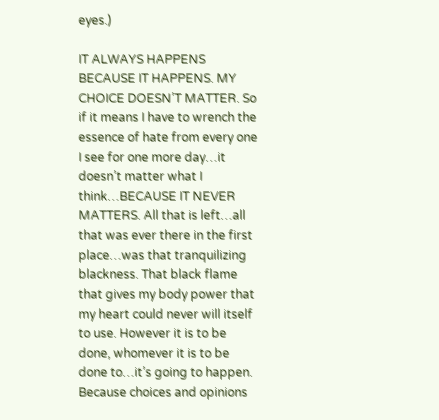eyes.)

IT ALWAYS HAPPENS BECAUSE IT HAPPENS. MY CHOICE DOESN’T MATTER. So if it means I have to wrench the essence of hate from every one I see for one more day…it doesn’t matter what I think…BECAUSE IT NEVER MATTERS. All that is left…all that was ever there in the first place…was that tranquilizing blackness. That black flame that gives my body power that my heart could never will itself to use. However it is to be done, whomever it is to be done to…it’s going to happen. Because choices and opinions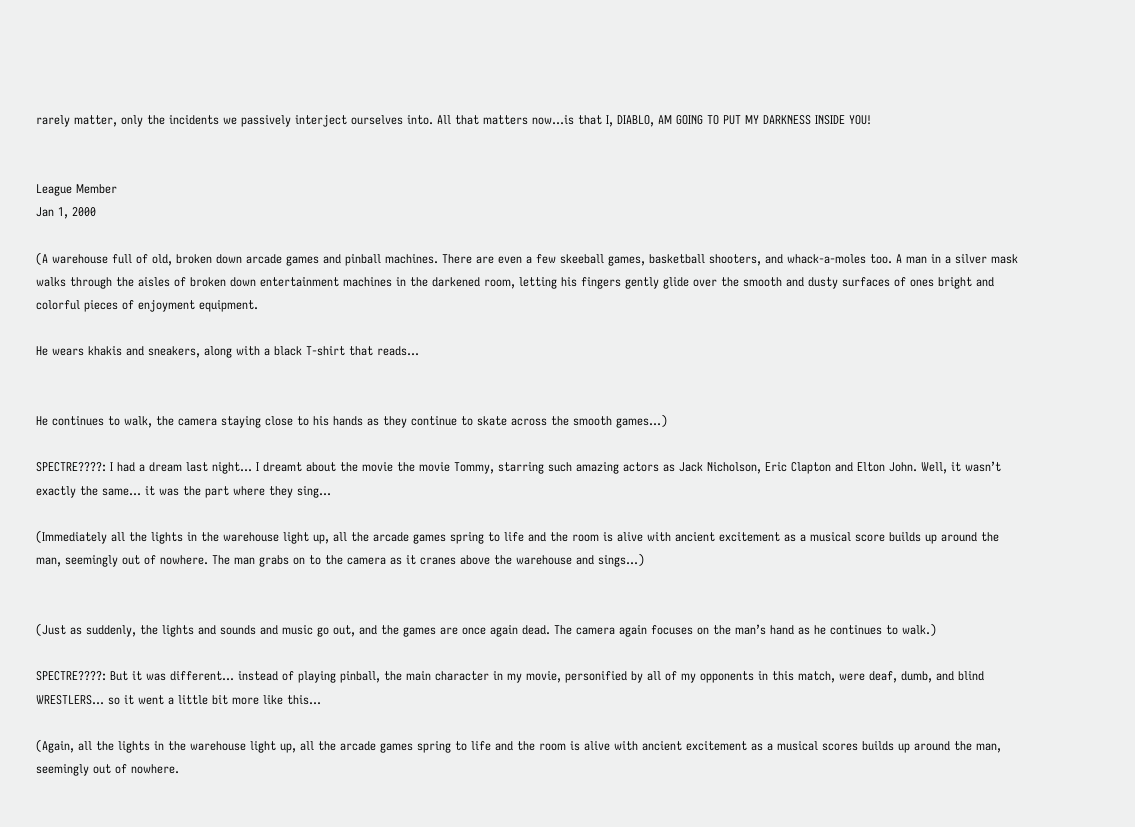rarely matter, only the incidents we passively interject ourselves into. All that matters now…is that I, DIABLO, AM GOING TO PUT MY DARKNESS INSIDE YOU!


League Member
Jan 1, 2000

(A warehouse full of old, broken down arcade games and pinball machines. There are even a few skeeball games, basketball shooters, and whack-a-moles too. A man in a silver mask walks through the aisles of broken down entertainment machines in the darkened room, letting his fingers gently glide over the smooth and dusty surfaces of ones bright and colorful pieces of enjoyment equipment.

He wears khakis and sneakers, along with a black T-shirt that reads…


He continues to walk, the camera staying close to his hands as they continue to skate across the smooth games…)

SPECTRE????: I had a dream last night… I dreamt about the movie the movie Tommy, starring such amazing actors as Jack Nicholson, Eric Clapton and Elton John. Well, it wasn’t exactly the same… it was the part where they sing…

(Immediately all the lights in the warehouse light up, all the arcade games spring to life and the room is alive with ancient excitement as a musical score builds up around the man, seemingly out of nowhere. The man grabs on to the camera as it cranes above the warehouse and sings…)


(Just as suddenly, the lights and sounds and music go out, and the games are once again dead. The camera again focuses on the man’s hand as he continues to walk.)

SPECTRE????: But it was different… instead of playing pinball, the main character in my movie, personified by all of my opponents in this match, were deaf, dumb, and blind WRESTLERS… so it went a little bit more like this…

(Again, all the lights in the warehouse light up, all the arcade games spring to life and the room is alive with ancient excitement as a musical scores builds up around the man, seemingly out of nowhere.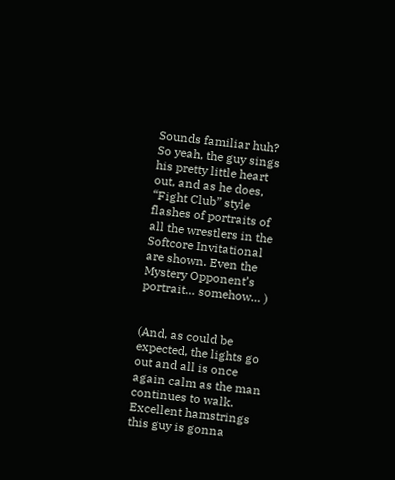Sounds familiar huh? So yeah, the guy sings his pretty little heart out, and as he does, “Fight Club” style flashes of portraits of all the wrestlers in the Softcore Invitational are shown. Even the Mystery Opponent’s portrait… somehow… )


(And, as could be expected, the lights go out and all is once again calm as the man continues to walk. Excellent hamstrings this guy is gonna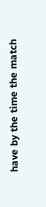have by the time the match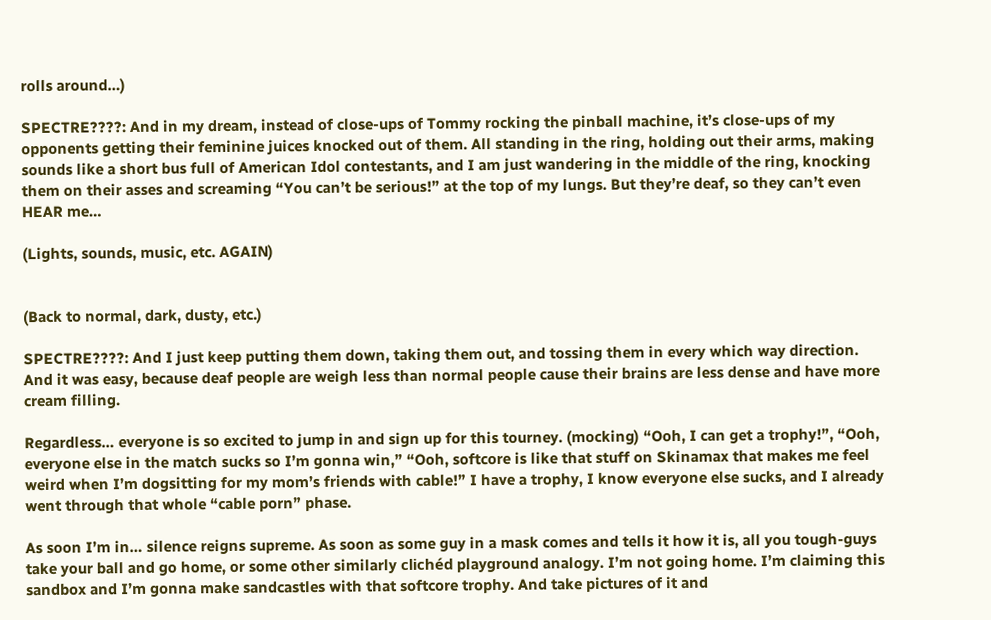rolls around…)

SPECTRE????: And in my dream, instead of close-ups of Tommy rocking the pinball machine, it’s close-ups of my opponents getting their feminine juices knocked out of them. All standing in the ring, holding out their arms, making sounds like a short bus full of American Idol contestants, and I am just wandering in the middle of the ring, knocking them on their asses and screaming “You can’t be serious!” at the top of my lungs. But they’re deaf, so they can’t even HEAR me…

(Lights, sounds, music, etc. AGAIN)


(Back to normal, dark, dusty, etc.)

SPECTRE????: And I just keep putting them down, taking them out, and tossing them in every which way direction. And it was easy, because deaf people are weigh less than normal people cause their brains are less dense and have more cream filling.

Regardless… everyone is so excited to jump in and sign up for this tourney. (mocking) “Ooh, I can get a trophy!”, “Ooh, everyone else in the match sucks so I’m gonna win,” “Ooh, softcore is like that stuff on Skinamax that makes me feel weird when I’m dogsitting for my mom’s friends with cable!” I have a trophy, I know everyone else sucks, and I already went through that whole “cable porn” phase.

As soon I’m in… silence reigns supreme. As soon as some guy in a mask comes and tells it how it is, all you tough-guys take your ball and go home, or some other similarly clichéd playground analogy. I’m not going home. I’m claiming this sandbox and I’m gonna make sandcastles with that softcore trophy. And take pictures of it and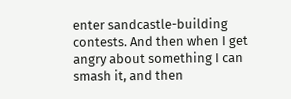enter sandcastle-building contests. And then when I get angry about something I can smash it, and then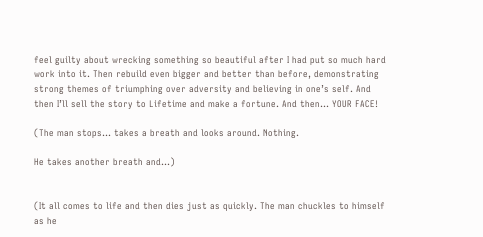feel guilty about wrecking something so beautiful after I had put so much hard work into it. Then rebuild even bigger and better than before, demonstrating strong themes of triumphing over adversity and believing in one’s self. And then I’ll sell the story to Lifetime and make a fortune. And then… YOUR FACE!

(The man stops… takes a breath and looks around. Nothing.

He takes another breath and…)


(It all comes to life and then dies just as quickly. The man chuckles to himself as he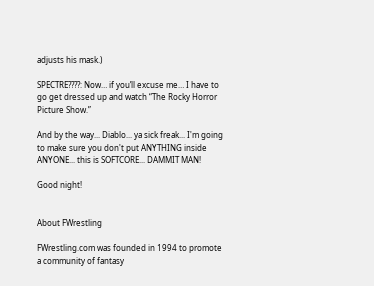adjusts his mask.)

SPECTRE????: Now… if you’ll excuse me… I have to go get dressed up and watch “The Rocky Horror Picture Show.”

And by the way... Diablo... ya sick freak... I'm going to make sure you don't put ANYTHING inside ANYONE... this is SOFTCORE... DAMMIT MAN!

Good night!


About FWrestling

FWrestling.com was founded in 1994 to promote a community of fantasy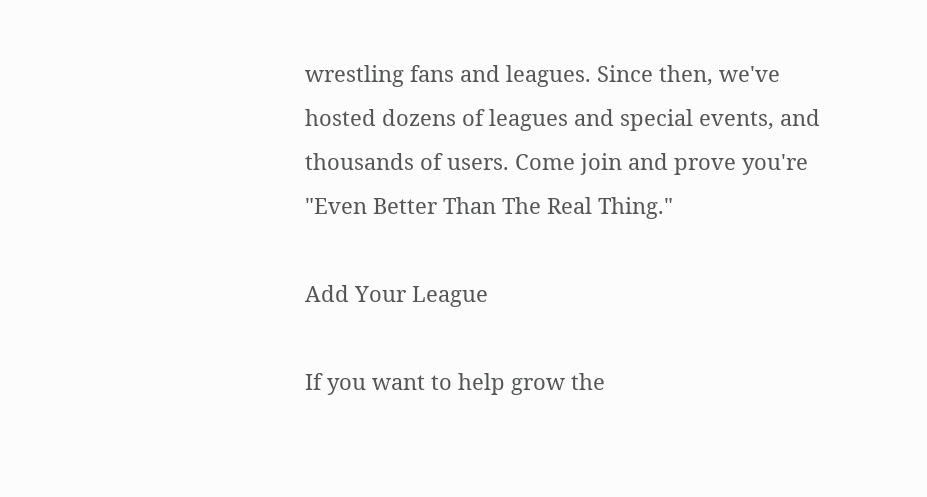wrestling fans and leagues. Since then, we've hosted dozens of leagues and special events, and thousands of users. Come join and prove you're "Even Better Than The Real Thing."

Add Your League

If you want to help grow the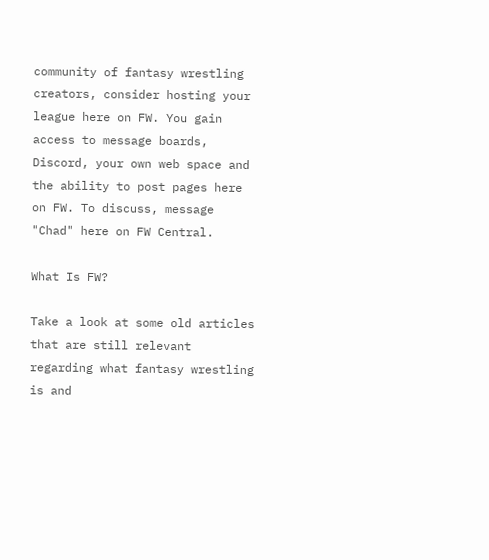community of fantasy wrestling creators, consider hosting your league here on FW. You gain access to message boards, Discord, your own web space and the ability to post pages here on FW. To discuss, message "Chad" here on FW Central.

What Is FW?

Take a look at some old articles that are still relevant regarding what fantasy wrestling is and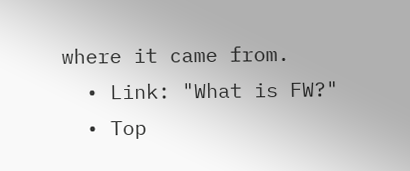where it came from.
  • Link: "What is FW?"
  • Top